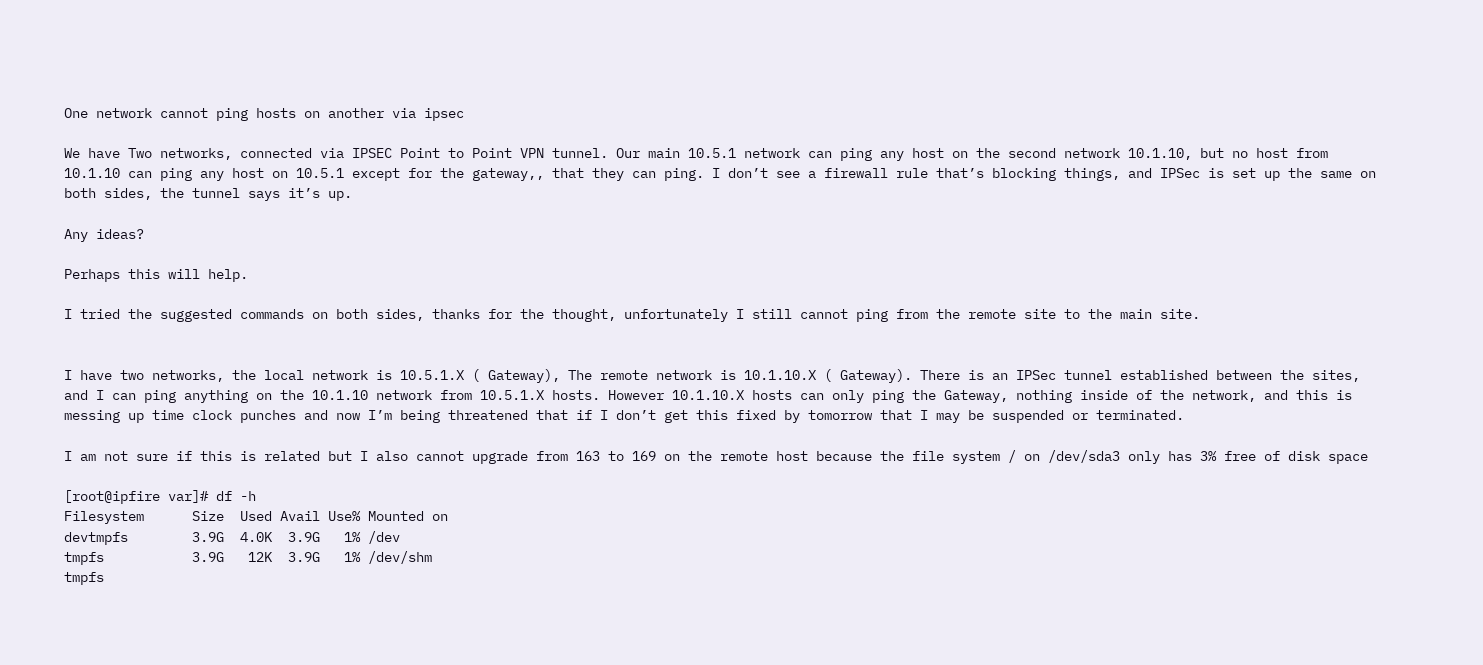One network cannot ping hosts on another via ipsec

We have Two networks, connected via IPSEC Point to Point VPN tunnel. Our main 10.5.1 network can ping any host on the second network 10.1.10, but no host from 10.1.10 can ping any host on 10.5.1 except for the gateway,, that they can ping. I don’t see a firewall rule that’s blocking things, and IPSec is set up the same on both sides, the tunnel says it’s up.

Any ideas?

Perhaps this will help.

I tried the suggested commands on both sides, thanks for the thought, unfortunately I still cannot ping from the remote site to the main site.


I have two networks, the local network is 10.5.1.X ( Gateway), The remote network is 10.1.10.X ( Gateway). There is an IPSec tunnel established between the sites, and I can ping anything on the 10.1.10 network from 10.5.1.X hosts. However 10.1.10.X hosts can only ping the Gateway, nothing inside of the network, and this is messing up time clock punches and now I’m being threatened that if I don’t get this fixed by tomorrow that I may be suspended or terminated.

I am not sure if this is related but I also cannot upgrade from 163 to 169 on the remote host because the file system / on /dev/sda3 only has 3% free of disk space

[root@ipfire var]# df -h
Filesystem      Size  Used Avail Use% Mounted on
devtmpfs        3.9G  4.0K  3.9G   1% /dev
tmpfs           3.9G   12K  3.9G   1% /dev/shm
tmpfs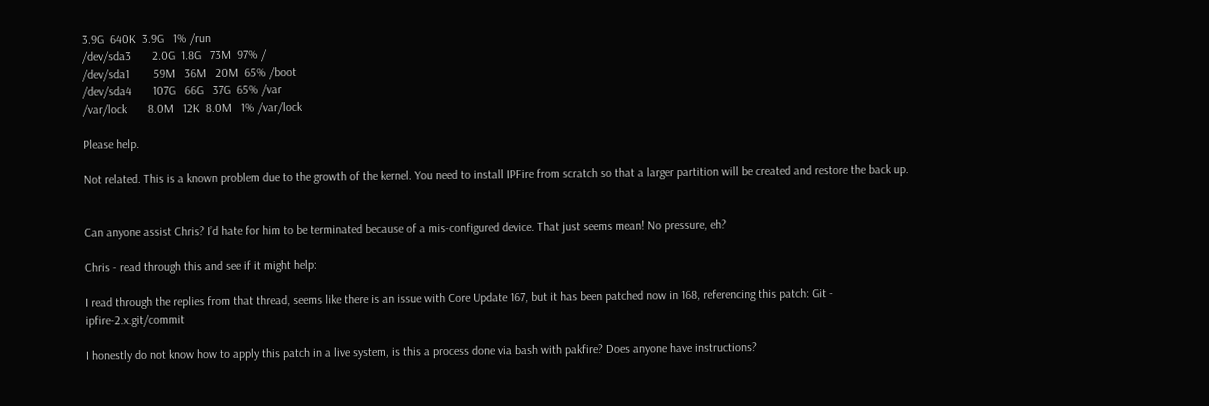3.9G  640K  3.9G   1% /run
/dev/sda3       2.0G  1.8G   73M  97% /
/dev/sda1        59M   36M   20M  65% /boot
/dev/sda4       107G   66G   37G  65% /var
/var/lock       8.0M   12K  8.0M   1% /var/lock

Please help.

Not related. This is a known problem due to the growth of the kernel. You need to install IPFire from scratch so that a larger partition will be created and restore the back up.


Can anyone assist Chris? I’d hate for him to be terminated because of a mis-configured device. That just seems mean! No pressure, eh?

Chris - read through this and see if it might help:

I read through the replies from that thread, seems like there is an issue with Core Update 167, but it has been patched now in 168, referencing this patch: Git - ipfire-2.x.git/commit

I honestly do not know how to apply this patch in a live system, is this a process done via bash with pakfire? Does anyone have instructions?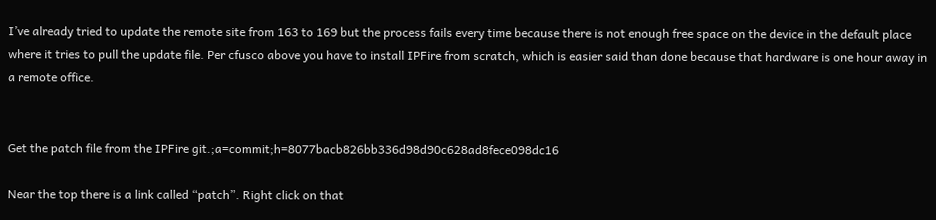I’ve already tried to update the remote site from 163 to 169 but the process fails every time because there is not enough free space on the device in the default place where it tries to pull the update file. Per cfusco above you have to install IPFire from scratch, which is easier said than done because that hardware is one hour away in a remote office.


Get the patch file from the IPFire git.;a=commit;h=8077bacb826bb336d98d90c628ad8fece098dc16

Near the top there is a link called “patch”. Right click on that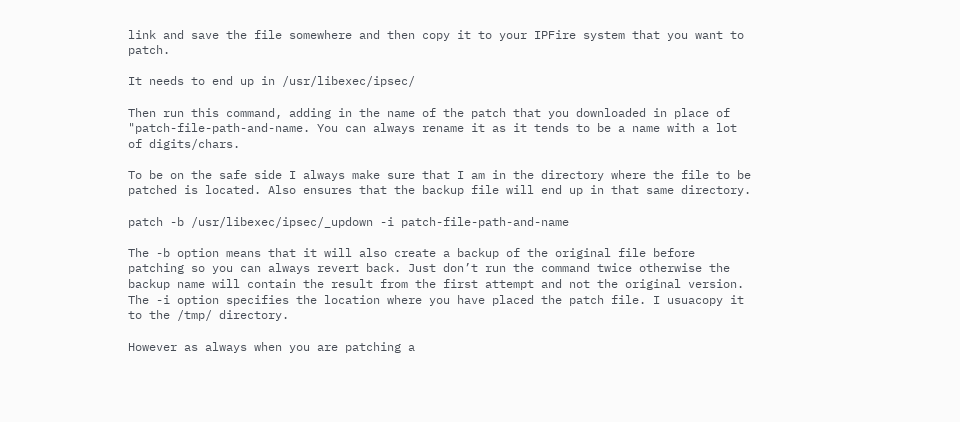link and save the file somewhere and then copy it to your IPFire system that you want to patch.

It needs to end up in /usr/libexec/ipsec/

Then run this command, adding in the name of the patch that you downloaded in place of "patch-file-path-and-name. You can always rename it as it tends to be a name with a lot of digits/chars.

To be on the safe side I always make sure that I am in the directory where the file to be patched is located. Also ensures that the backup file will end up in that same directory.

patch -b /usr/libexec/ipsec/_updown -i patch-file-path-and-name

The -b option means that it will also create a backup of the original file before patching so you can always revert back. Just don’t run the command twice otherwise the backup name will contain the result from the first attempt and not the original version.
The -i option specifies the location where you have placed the patch file. I usuacopy it to the /tmp/ directory.

However as always when you are patching a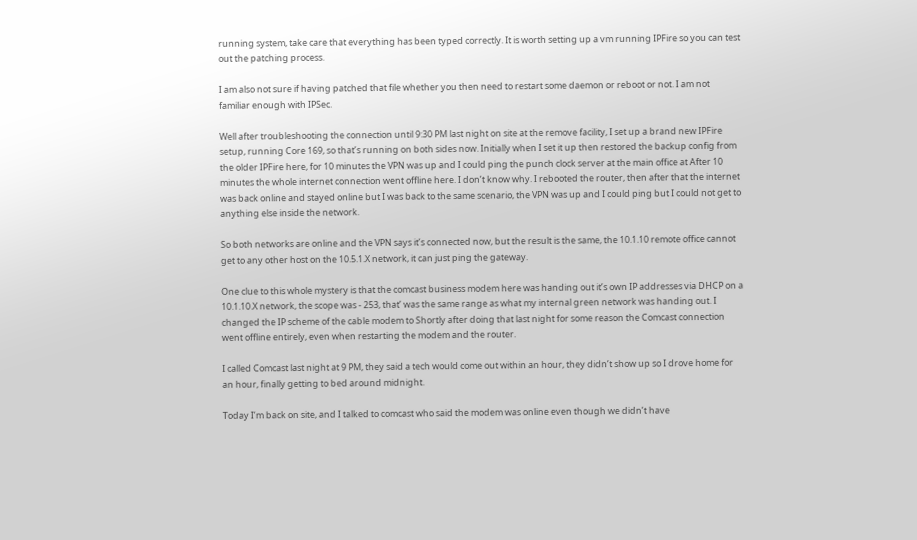running system, take care that everything has been typed correctly. It is worth setting up a vm running IPFire so you can test out the patching process.

I am also not sure if having patched that file whether you then need to restart some daemon or reboot or not. I am not familiar enough with IPSec.

Well after troubleshooting the connection until 9:30 PM last night on site at the remove facility, I set up a brand new IPFire setup, running Core 169, so that’s running on both sides now. Initially when I set it up then restored the backup config from the older IPFire here, for 10 minutes the VPN was up and I could ping the punch clock server at the main office at After 10 minutes the whole internet connection went offline here. I don’t know why. I rebooted the router, then after that the internet was back online and stayed online but I was back to the same scenario, the VPN was up and I could ping but I could not get to anything else inside the network.

So both networks are online and the VPN says it’s connected now, but the result is the same, the 10.1.10 remote office cannot get to any other host on the 10.5.1.X network, it can just ping the gateway.

One clue to this whole mystery is that the comcast business modem here was handing out it’s own IP addresses via DHCP on a 10.1.10.X network, the scope was - 253, that’ was the same range as what my internal green network was handing out. I changed the IP scheme of the cable modem to Shortly after doing that last night for some reason the Comcast connection went offline entirely, even when restarting the modem and the router.

I called Comcast last night at 9 PM, they said a tech would come out within an hour, they didn’t show up so I drove home for an hour, finally getting to bed around midnight.

Today I’m back on site, and I talked to comcast who said the modem was online even though we didn’t have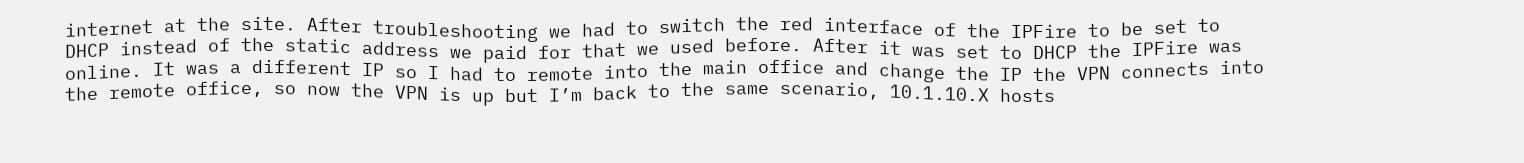internet at the site. After troubleshooting we had to switch the red interface of the IPFire to be set to DHCP instead of the static address we paid for that we used before. After it was set to DHCP the IPFire was online. It was a different IP so I had to remote into the main office and change the IP the VPN connects into the remote office, so now the VPN is up but I’m back to the same scenario, 10.1.10.X hosts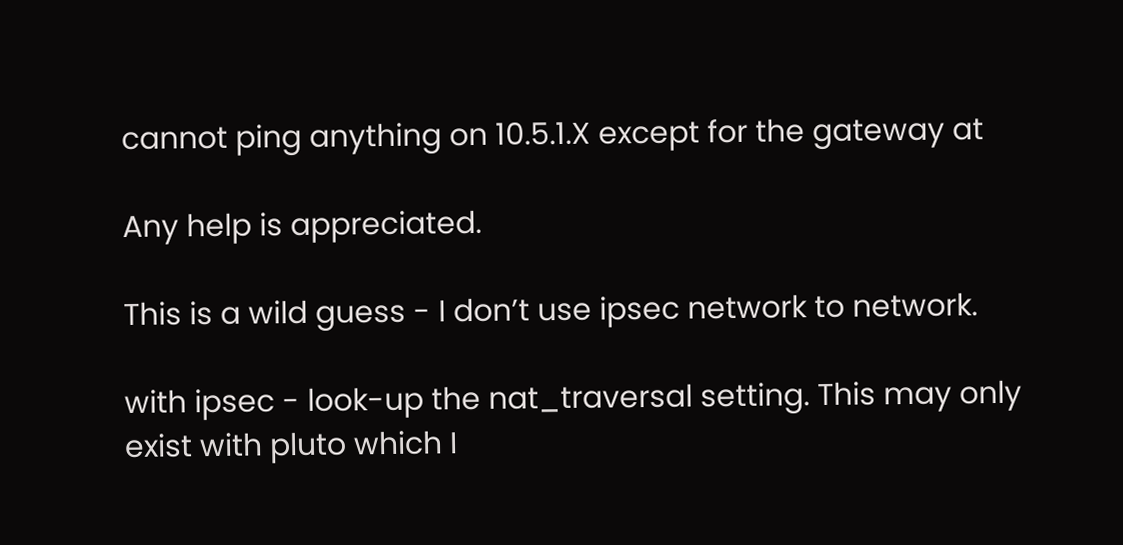cannot ping anything on 10.5.1.X except for the gateway at

Any help is appreciated.

This is a wild guess - I don’t use ipsec network to network.

with ipsec - look-up the nat_traversal setting. This may only exist with pluto which I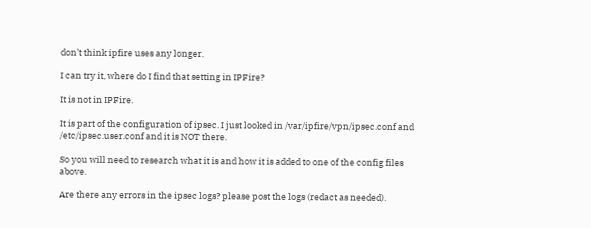don’t think ipfire uses any longer.

I can try it, where do I find that setting in IPFire?

It is not in IPFire.

It is part of the configuration of ipsec. I just looked in /var/ipfire/vpn/ipsec.conf and /etc/ipsec.user.conf and it is NOT there.

So you will need to research what it is and how it is added to one of the config files above.

Are there any errors in the ipsec logs? please post the logs (redact as needed).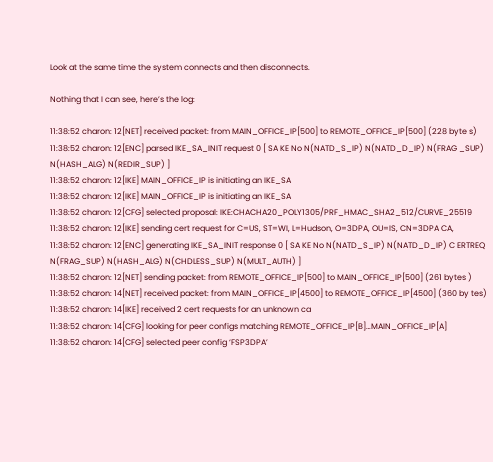Look at the same time the system connects and then disconnects.

Nothing that I can see, here’s the log:

11:38:52 charon: 12[NET] received packet: from MAIN_OFFICE_IP[500] to REMOTE_OFFICE_IP[500] (228 byte s)
11:38:52 charon: 12[ENC] parsed IKE_SA_INIT request 0 [ SA KE No N(NATD_S_IP) N(NATD_D_IP) N(FRAG _SUP) N(HASH_ALG) N(REDIR_SUP) ]
11:38:52 charon: 12[IKE] MAIN_OFFICE_IP is initiating an IKE_SA
11:38:52 charon: 12[IKE] MAIN_OFFICE_IP is initiating an IKE_SA
11:38:52 charon: 12[CFG] selected proposal: IKE:CHACHA20_POLY1305/PRF_HMAC_SHA2_512/CURVE_25519
11:38:52 charon: 12[IKE] sending cert request for C=US, ST=WI, L=Hudson, O=3DPA, OU=IS, CN=3DPA CA,
11:38:52 charon: 12[ENC] generating IKE_SA_INIT response 0 [ SA KE No N(NATD_S_IP) N(NATD_D_IP) C ERTREQ N(FRAG_SUP) N(HASH_ALG) N(CHDLESS_SUP) N(MULT_AUTH) ]
11:38:52 charon: 12[NET] sending packet: from REMOTE_OFFICE_IP[500] to MAIN_OFFICE_IP[500] (261 bytes )
11:38:52 charon: 14[NET] received packet: from MAIN_OFFICE_IP[4500] to REMOTE_OFFICE_IP[4500] (360 by tes)
11:38:52 charon: 14[IKE] received 2 cert requests for an unknown ca
11:38:52 charon: 14[CFG] looking for peer configs matching REMOTE_OFFICE_IP[B]…MAIN_OFFICE_IP[A]
11:38:52 charon: 14[CFG] selected peer config ‘FSP3DPA’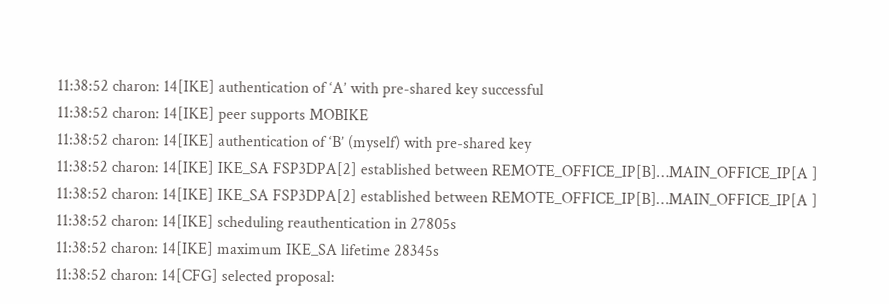11:38:52 charon: 14[IKE] authentication of ‘A’ with pre-shared key successful
11:38:52 charon: 14[IKE] peer supports MOBIKE
11:38:52 charon: 14[IKE] authentication of ‘B’ (myself) with pre-shared key
11:38:52 charon: 14[IKE] IKE_SA FSP3DPA[2] established between REMOTE_OFFICE_IP[B]…MAIN_OFFICE_IP[A ]
11:38:52 charon: 14[IKE] IKE_SA FSP3DPA[2] established between REMOTE_OFFICE_IP[B]…MAIN_OFFICE_IP[A ]
11:38:52 charon: 14[IKE] scheduling reauthentication in 27805s
11:38:52 charon: 14[IKE] maximum IKE_SA lifetime 28345s
11:38:52 charon: 14[CFG] selected proposal: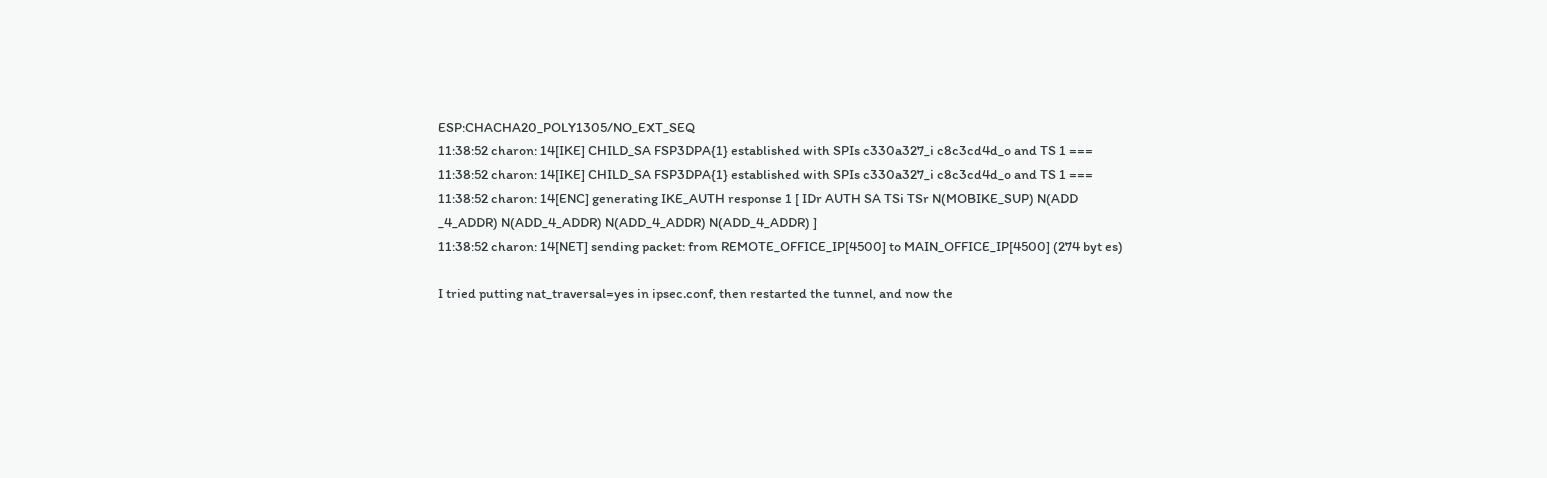ESP:CHACHA20_POLY1305/NO_EXT_SEQ
11:38:52 charon: 14[IKE] CHILD_SA FSP3DPA{1} established with SPIs c330a327_i c8c3cd4d_o and TS 1 ===
11:38:52 charon: 14[IKE] CHILD_SA FSP3DPA{1} established with SPIs c330a327_i c8c3cd4d_o and TS 1 ===
11:38:52 charon: 14[ENC] generating IKE_AUTH response 1 [ IDr AUTH SA TSi TSr N(MOBIKE_SUP) N(ADD _4_ADDR) N(ADD_4_ADDR) N(ADD_4_ADDR) N(ADD_4_ADDR) ]
11:38:52 charon: 14[NET] sending packet: from REMOTE_OFFICE_IP[4500] to MAIN_OFFICE_IP[4500] (274 byt es)

I tried putting nat_traversal=yes in ipsec.conf, then restarted the tunnel, and now the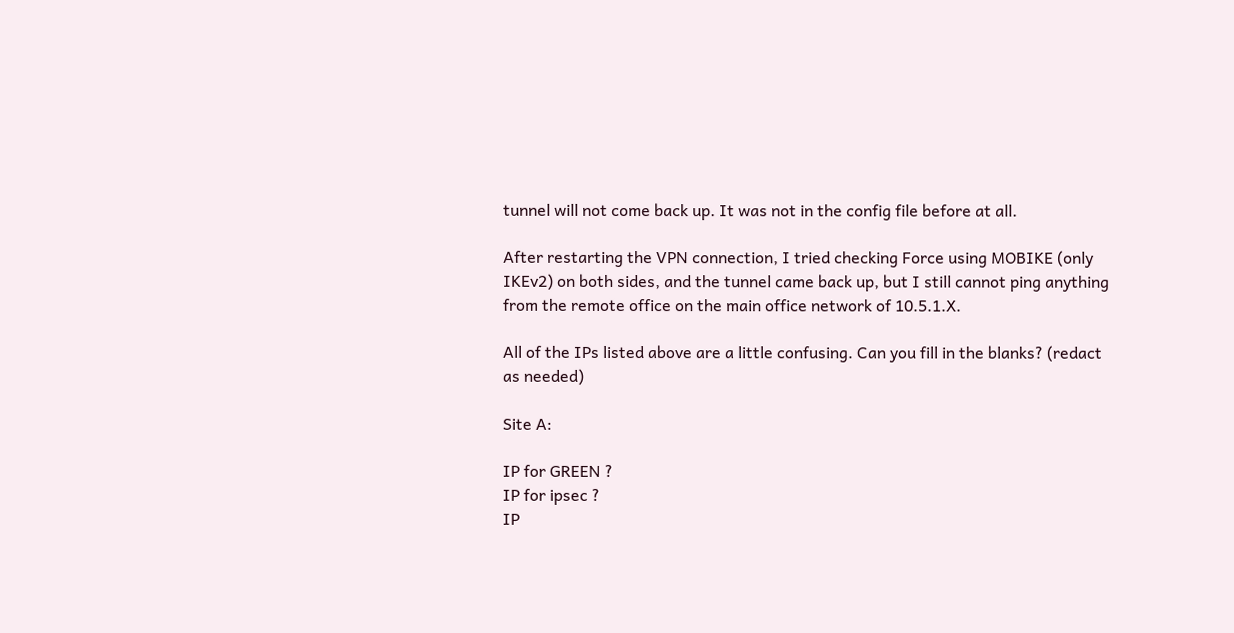tunnel will not come back up. It was not in the config file before at all.

After restarting the VPN connection, I tried checking Force using MOBIKE (only IKEv2) on both sides, and the tunnel came back up, but I still cannot ping anything from the remote office on the main office network of 10.5.1.X.

All of the IPs listed above are a little confusing. Can you fill in the blanks? (redact as needed)

Site A:

IP for GREEN ?
IP for ipsec ?
IP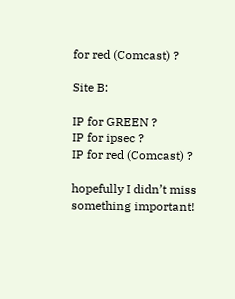for red (Comcast) ?

Site B:

IP for GREEN ?
IP for ipsec ?
IP for red (Comcast) ?

hopefully I didn’t miss something important!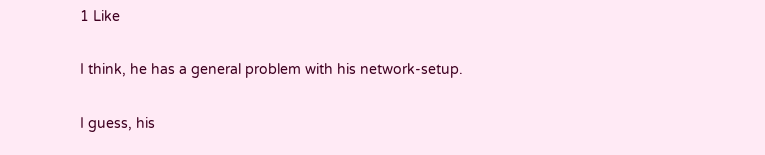1 Like

I think, he has a general problem with his network-setup.

I guess, his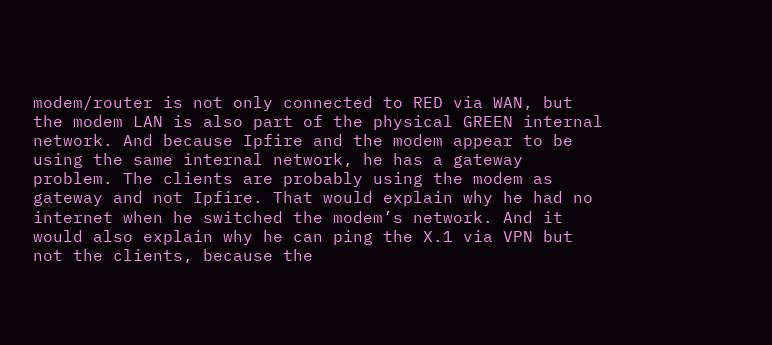modem/router is not only connected to RED via WAN, but the modem LAN is also part of the physical GREEN internal network. And because Ipfire and the modem appear to be using the same internal network, he has a gateway problem. The clients are probably using the modem as gateway and not Ipfire. That would explain why he had no internet when he switched the modem’s network. And it would also explain why he can ping the X.1 via VPN but not the clients, because the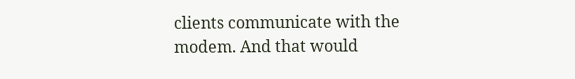clients communicate with the modem. And that would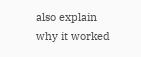also explain why it worked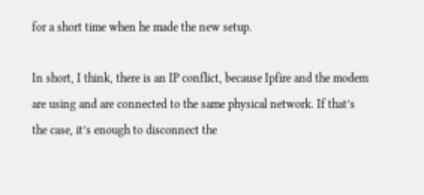for a short time when he made the new setup.

In short, I think, there is an IP conflict, because Ipfire and the modem are using and are connected to the same physical network. If that’s the case, it’s enough to disconnect the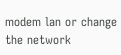modem lan or change the network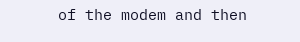of the modem and then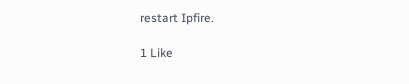restart Ipfire.

1 Like